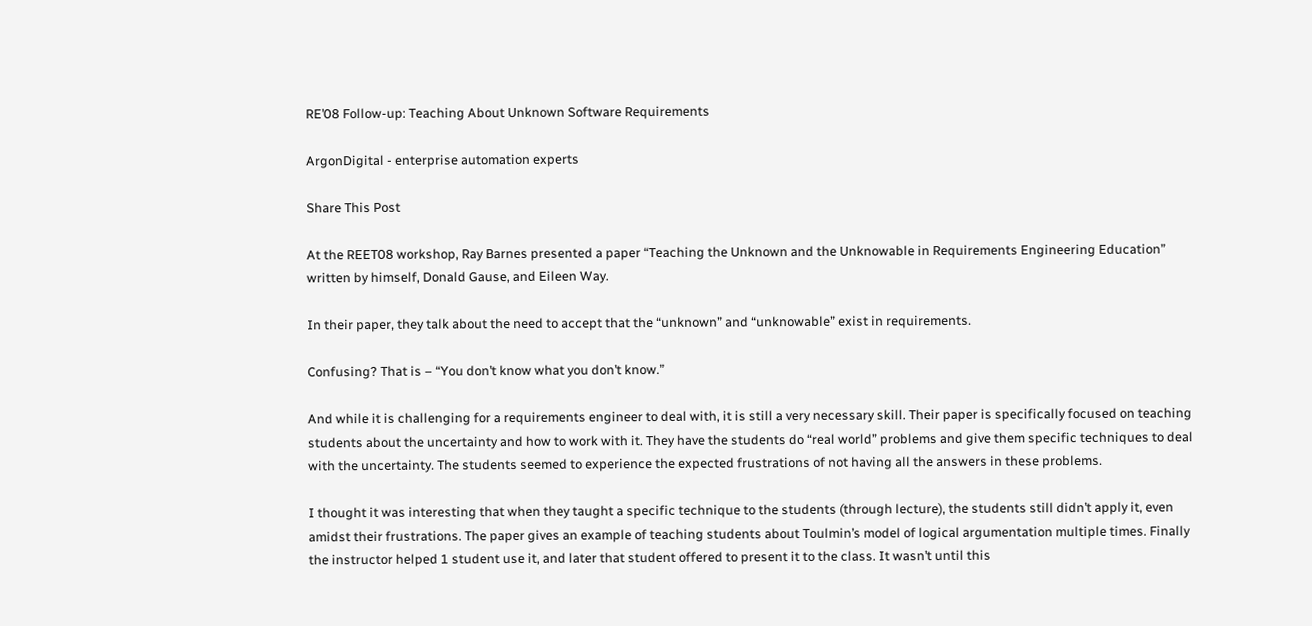RE’08 Follow-up: Teaching About Unknown Software Requirements

ArgonDigital - enterprise automation experts

Share This Post

At the REET08 workshop, Ray Barnes presented a paper “Teaching the Unknown and the Unknowable in Requirements Engineering Education” written by himself, Donald Gause, and Eileen Way.

In their paper, they talk about the need to accept that the “unknown” and “unknowable” exist in requirements.

Confusing? That is – “You don’t know what you don’t know.”

And while it is challenging for a requirements engineer to deal with, it is still a very necessary skill. Their paper is specifically focused on teaching students about the uncertainty and how to work with it. They have the students do “real world” problems and give them specific techniques to deal with the uncertainty. The students seemed to experience the expected frustrations of not having all the answers in these problems.

I thought it was interesting that when they taught a specific technique to the students (through lecture), the students still didn’t apply it, even amidst their frustrations. The paper gives an example of teaching students about Toulmin’s model of logical argumentation multiple times. Finally the instructor helped 1 student use it, and later that student offered to present it to the class. It wasn’t until this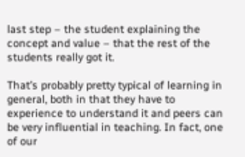last step – the student explaining the concept and value – that the rest of the students really got it.

That’s probably pretty typical of learning in general, both in that they have to experience to understand it and peers can be very influential in teaching. In fact, one of our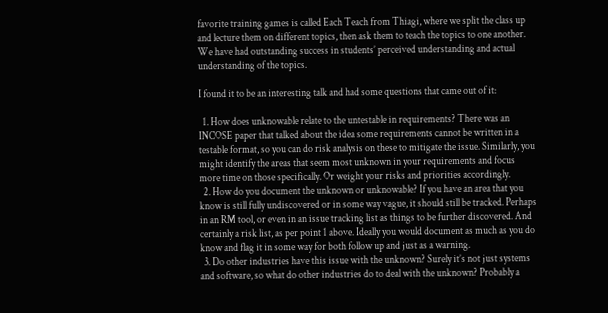favorite training games is called Each Teach from Thiagi, where we split the class up and lecture them on different topics, then ask them to teach the topics to one another. We have had outstanding success in students’ perceived understanding and actual understanding of the topics.

I found it to be an interesting talk and had some questions that came out of it:

  1. How does unknowable relate to the untestable in requirements? There was an INCOSE paper that talked about the idea some requirements cannot be written in a testable format, so you can do risk analysis on these to mitigate the issue. Similarly, you might identify the areas that seem most unknown in your requirements and focus more time on those specifically. Or weight your risks and priorities accordingly.
  2. How do you document the unknown or unknowable? If you have an area that you know is still fully undiscovered or in some way vague, it should still be tracked. Perhaps in an RM tool, or even in an issue tracking list as things to be further discovered. And certainly a risk list, as per point 1 above. Ideally you would document as much as you do know and flag it in some way for both follow up and just as a warning.
  3. Do other industries have this issue with the unknown? Surely it’s not just systems and software, so what do other industries do to deal with the unknown? Probably a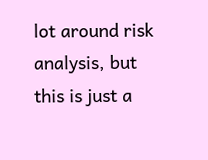lot around risk analysis, but this is just a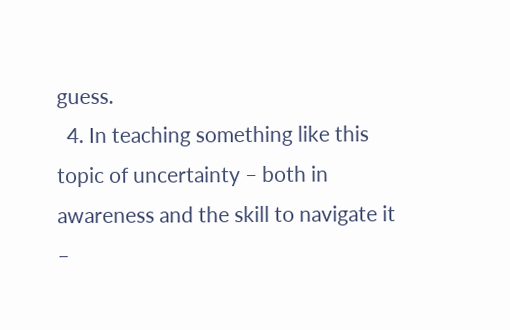guess.
  4. In teaching something like this topic of uncertainty – both in awareness and the skill to navigate it –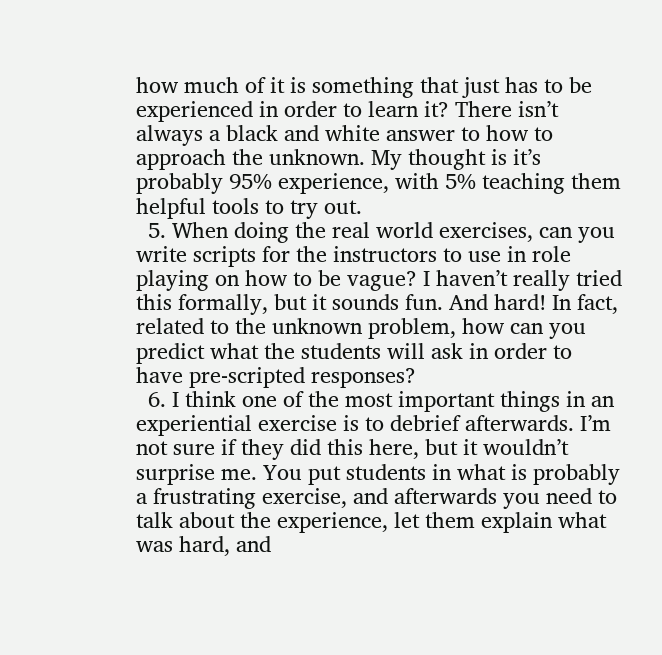how much of it is something that just has to be experienced in order to learn it? There isn’t always a black and white answer to how to approach the unknown. My thought is it’s probably 95% experience, with 5% teaching them helpful tools to try out.
  5. When doing the real world exercises, can you write scripts for the instructors to use in role playing on how to be vague? I haven’t really tried this formally, but it sounds fun. And hard! In fact, related to the unknown problem, how can you predict what the students will ask in order to have pre-scripted responses?
  6. I think one of the most important things in an experiential exercise is to debrief afterwards. I’m not sure if they did this here, but it wouldn’t surprise me. You put students in what is probably a frustrating exercise, and afterwards you need to talk about the experience, let them explain what was hard, and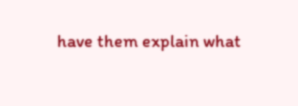have them explain what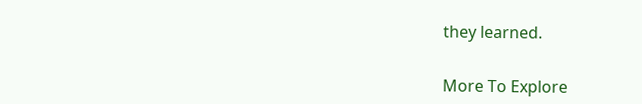they learned.


More To Explore